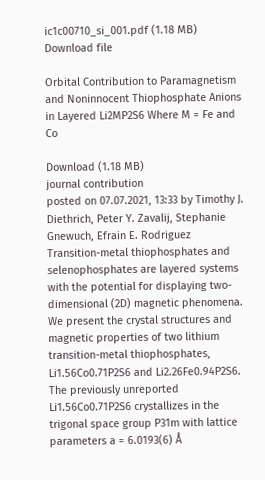ic1c00710_si_001.pdf (1.18 MB)
Download file

Orbital Contribution to Paramagnetism and Noninnocent Thiophosphate Anions in Layered Li2MP2S6 Where M = Fe and Co

Download (1.18 MB)
journal contribution
posted on 07.07.2021, 13:33 by Timothy J. Diethrich, Peter Y. Zavalij, Stephanie Gnewuch, Efrain E. Rodriguez
Transition-metal thiophosphates and selenophosphates are layered systems with the potential for displaying two-dimensional (2D) magnetic phenomena. We present the crystal structures and magnetic properties of two lithium transition-metal thiophosphates, Li1.56Co0.71P2S6 and Li2.26Fe0.94P2S6. The previously unreported Li1.56Co0.71P2S6 crystallizes in the trigonal space group P31m with lattice parameters a = 6.0193(6) Å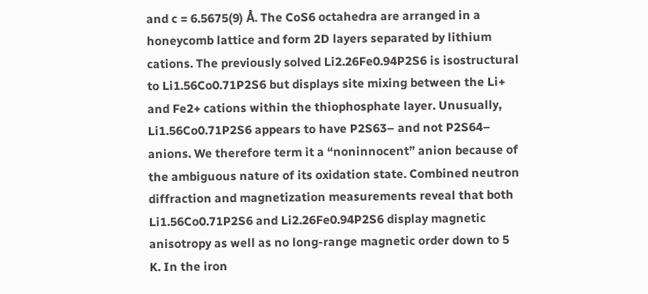and c = 6.5675(9) Å. The CoS6 octahedra are arranged in a honeycomb lattice and form 2D layers separated by lithium cations. The previously solved Li2.26Fe0.94P2S6 is isostructural to Li1.56Co0.71P2S6 but displays site mixing between the Li+ and Fe2+ cations within the thiophosphate layer. Unusually, Li1.56Co0.71P2S6 appears to have P2S63– and not P2S64– anions. We therefore term it a “noninnocent” anion because of the ambiguous nature of its oxidation state. Combined neutron diffraction and magnetization measurements reveal that both Li1.56Co0.71P2S6 and Li2.26Fe0.94P2S6 display magnetic anisotropy as well as no long-range magnetic order down to 5 K. In the iron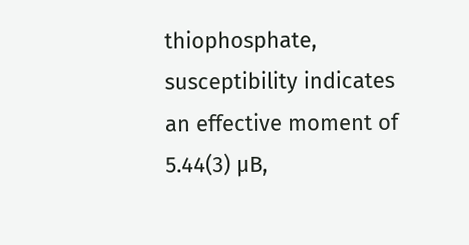thiophosphate, susceptibility indicates an effective moment of 5.44(3) μB,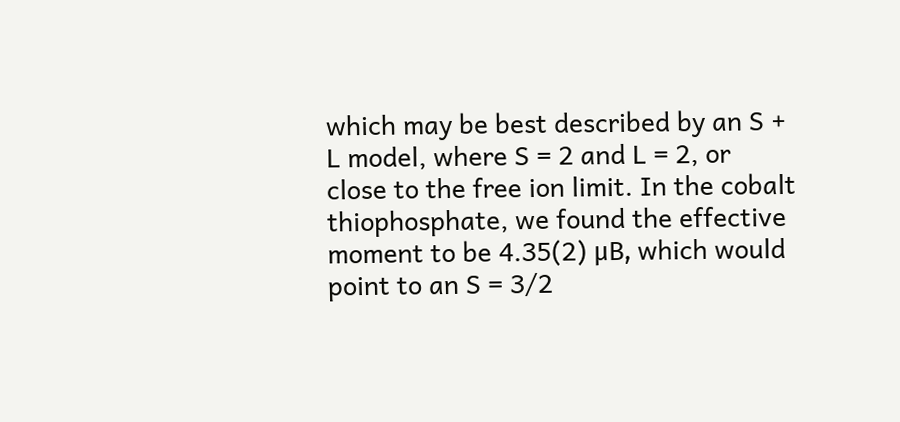which may be best described by an S + L model, where S = 2 and L = 2, or close to the free ion limit. In the cobalt thiophosphate, we found the effective moment to be 4.35(2) μB, which would point to an S = 3/2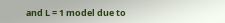and L = 1 model due to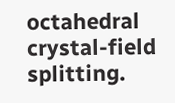octahedral crystal-field splitting.